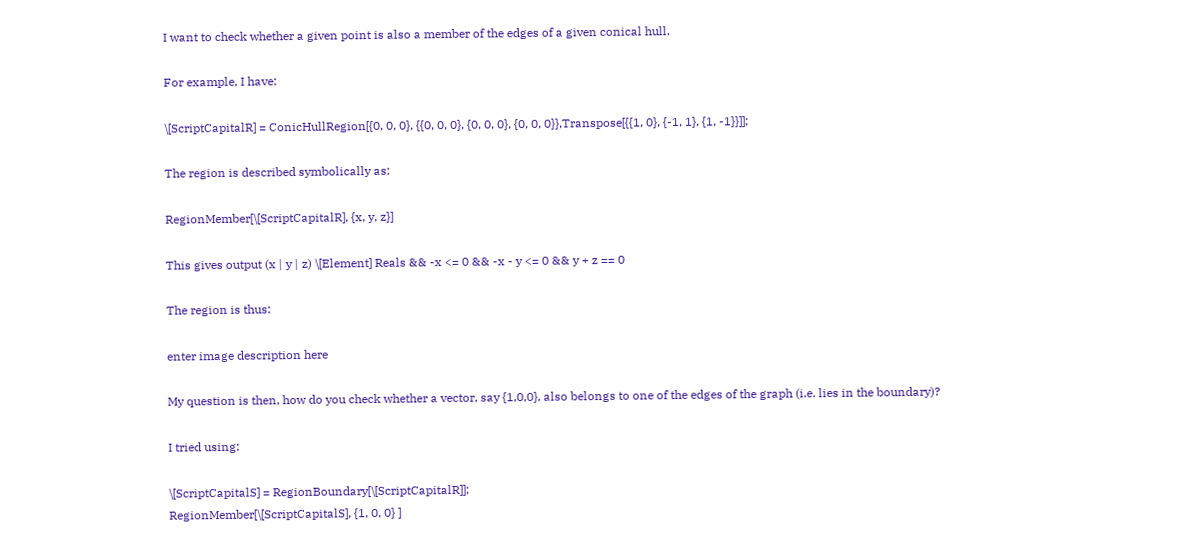I want to check whether a given point is also a member of the edges of a given conical hull.

For example, I have:

\[ScriptCapitalR] = ConicHullRegion[{0, 0, 0}, {{0, 0, 0}, {0, 0, 0}, {0, 0, 0}},Transpose[{{1, 0}, {-1, 1}, {1, -1}}]];

The region is described symbolically as:

RegionMember[\[ScriptCapitalR], {x, y, z}]

This gives output (x | y | z) \[Element] Reals && -x <= 0 && -x - y <= 0 && y + z == 0

The region is thus:

enter image description here

My question is then, how do you check whether a vector, say {1,0,0}, also belongs to one of the edges of the graph (i.e. lies in the boundary)?

I tried using:

\[ScriptCapitalS] = RegionBoundary[\[ScriptCapitalR]];
RegionMember[\[ScriptCapitalS], {1, 0, 0} ]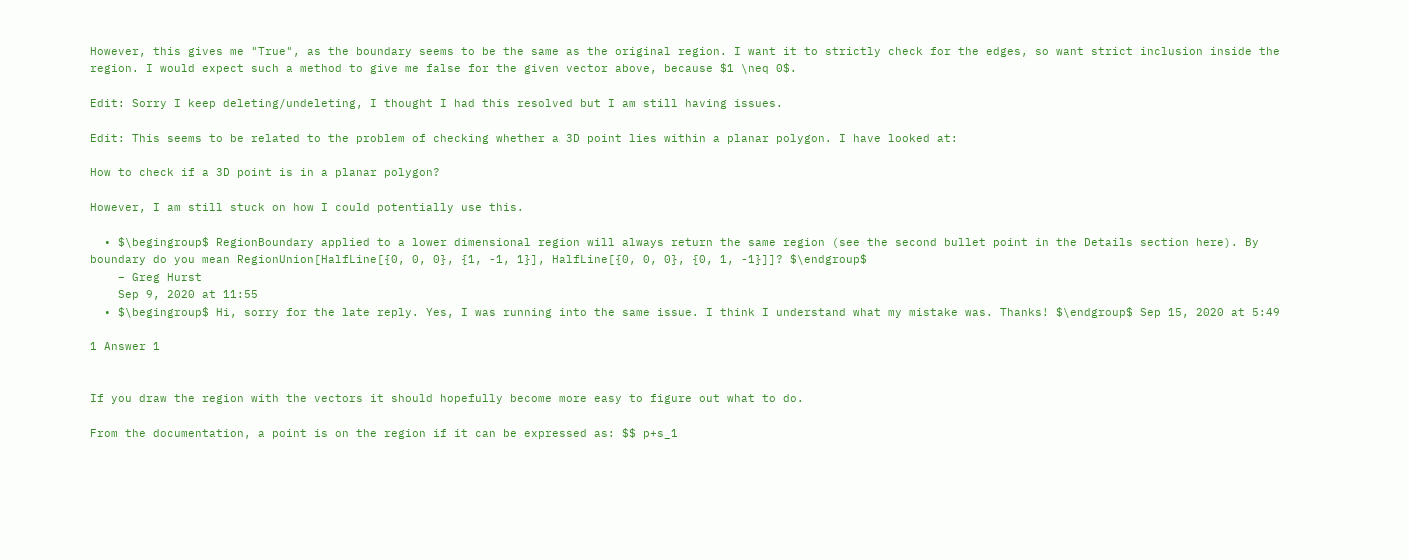However, this gives me "True", as the boundary seems to be the same as the original region. I want it to strictly check for the edges, so want strict inclusion inside the region. I would expect such a method to give me false for the given vector above, because $1 \neq 0$.

Edit: Sorry I keep deleting/undeleting, I thought I had this resolved but I am still having issues.

Edit: This seems to be related to the problem of checking whether a 3D point lies within a planar polygon. I have looked at:

How to check if a 3D point is in a planar polygon?

However, I am still stuck on how I could potentially use this.

  • $\begingroup$ RegionBoundary applied to a lower dimensional region will always return the same region (see the second bullet point in the Details section here). By boundary do you mean RegionUnion[HalfLine[{0, 0, 0}, {1, -1, 1}], HalfLine[{0, 0, 0}, {0, 1, -1}]]? $\endgroup$
    – Greg Hurst
    Sep 9, 2020 at 11:55
  • $\begingroup$ Hi, sorry for the late reply. Yes, I was running into the same issue. I think I understand what my mistake was. Thanks! $\endgroup$ Sep 15, 2020 at 5:49

1 Answer 1


If you draw the region with the vectors it should hopefully become more easy to figure out what to do.

From the documentation, a point is on the region if it can be expressed as: $$ p+s_1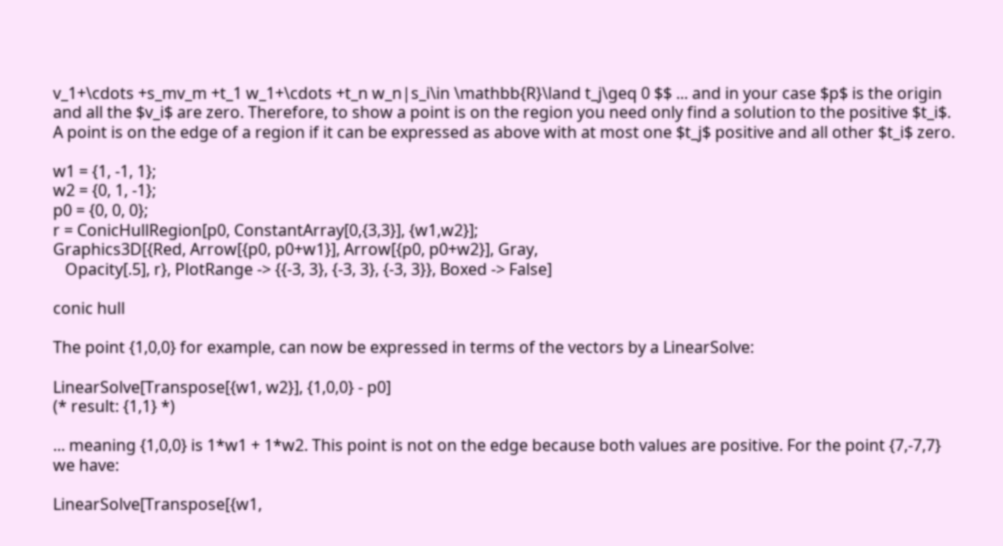v_1+\cdots +s_mv_m +t_1 w_1+\cdots +t_n w_n|s_i\in \mathbb{R}\land t_j\geq 0 $$ ... and in your case $p$ is the origin and all the $v_i$ are zero. Therefore, to show a point is on the region you need only find a solution to the positive $t_i$. A point is on the edge of a region if it can be expressed as above with at most one $t_j$ positive and all other $t_i$ zero.

w1 = {1, -1, 1};
w2 = {0, 1, -1};
p0 = {0, 0, 0};
r = ConicHullRegion[p0, ConstantArray[0,{3,3}], {w1,w2}];
Graphics3D[{Red, Arrow[{p0, p0+w1}], Arrow[{p0, p0+w2}], Gray,
   Opacity[.5], r}, PlotRange -> {{-3, 3}, {-3, 3}, {-3, 3}}, Boxed -> False]

conic hull

The point {1,0,0} for example, can now be expressed in terms of the vectors by a LinearSolve:

LinearSolve[Transpose[{w1, w2}], {1,0,0} - p0]
(* result: {1,1} *)

... meaning {1,0,0} is 1*w1 + 1*w2. This point is not on the edge because both values are positive. For the point {7,-7,7} we have:

LinearSolve[Transpose[{w1,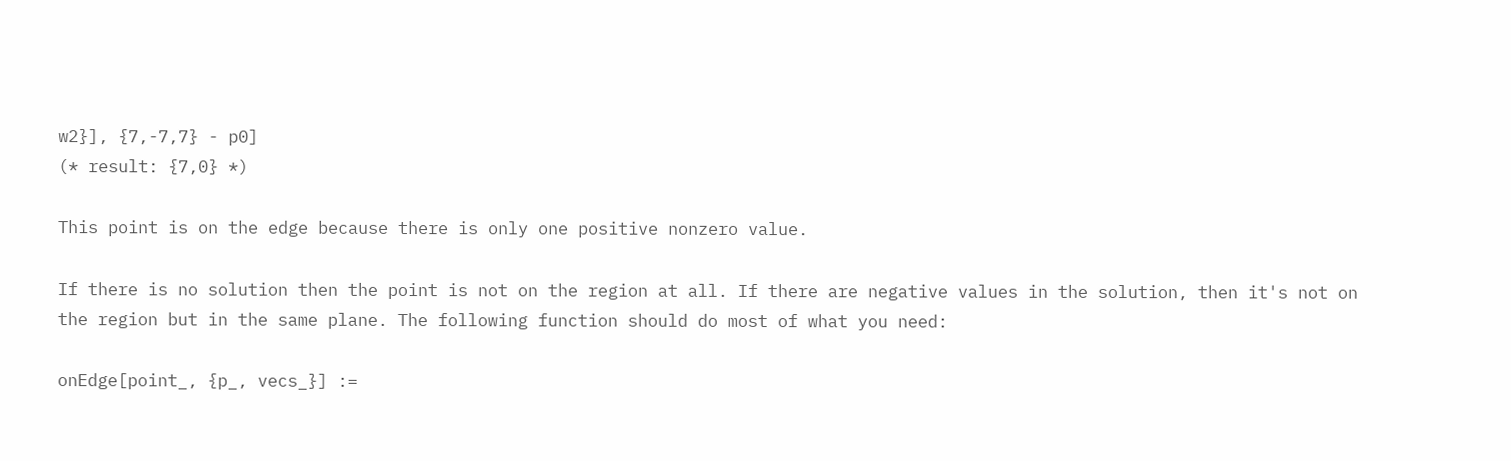w2}], {7,-7,7} - p0]
(* result: {7,0} *)

This point is on the edge because there is only one positive nonzero value.

If there is no solution then the point is not on the region at all. If there are negative values in the solution, then it's not on the region but in the same plane. The following function should do most of what you need:

onEdge[point_, {p_, vecs_}] :=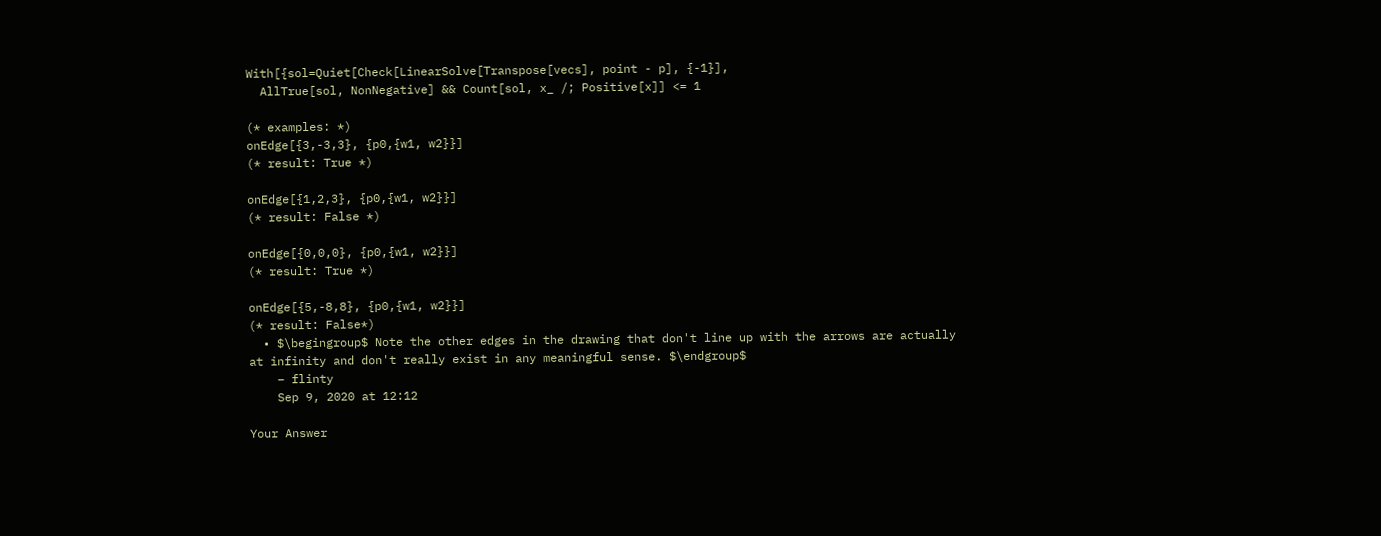With[{sol=Quiet[Check[LinearSolve[Transpose[vecs], point - p], {-1}],
  AllTrue[sol, NonNegative] && Count[sol, x_ /; Positive[x]] <= 1

(* examples: *)
onEdge[{3,-3,3}, {p0,{w1, w2}}]
(* result: True *)

onEdge[{1,2,3}, {p0,{w1, w2}}]
(* result: False *)

onEdge[{0,0,0}, {p0,{w1, w2}}]
(* result: True *)

onEdge[{5,-8,8}, {p0,{w1, w2}}]
(* result: False*)
  • $\begingroup$ Note the other edges in the drawing that don't line up with the arrows are actually at infinity and don't really exist in any meaningful sense. $\endgroup$
    – flinty
    Sep 9, 2020 at 12:12

Your Answer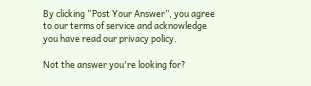By clicking “Post Your Answer”, you agree to our terms of service and acknowledge you have read our privacy policy.

Not the answer you're looking for?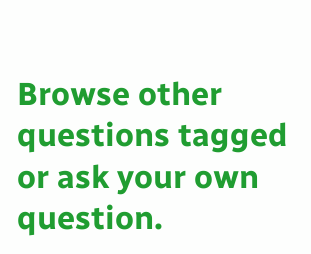Browse other questions tagged or ask your own question.